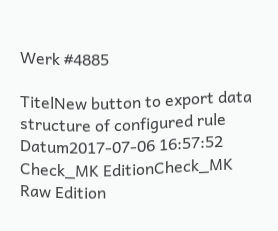Werk #4885

TitelNew button to export data structure of configured rule
Datum2017-07-06 16:57:52
Check_MK EditionCheck_MK Raw Edition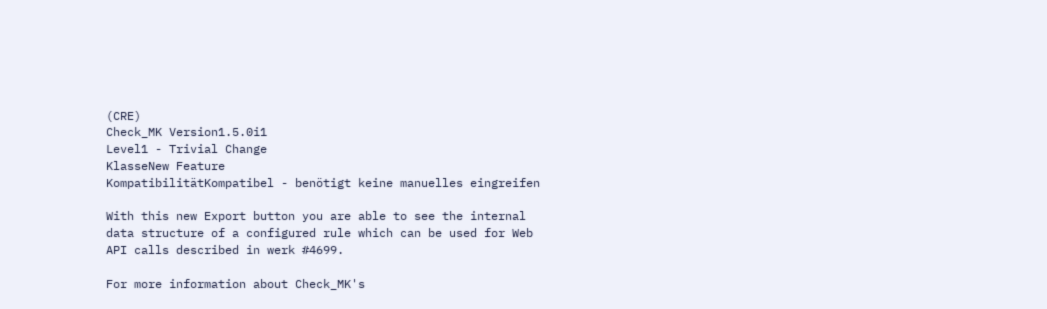(CRE)
Check_MK Version1.5.0i1
Level1 - Trivial Change
KlasseNew Feature
KompatibilitätKompatibel - benötigt keine manuelles eingreifen

With this new Export button you are able to see the internal data structure of a configured rule which can be used for Web API calls described in werk #4699.

For more information about Check_MK's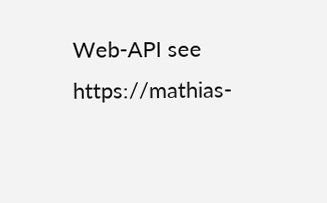Web-API see https://mathias-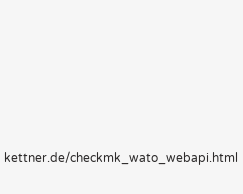kettner.de/checkmk_wato_webapi.html